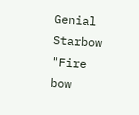Genial Starbow
"Fire bow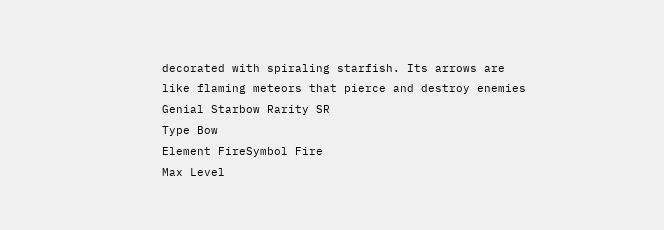decorated with spiraling starfish. Its arrows are
like flaming meteors that pierce and destroy enemies
Genial Starbow Rarity SR
Type Bow
Element FireSymbol Fire
Max Level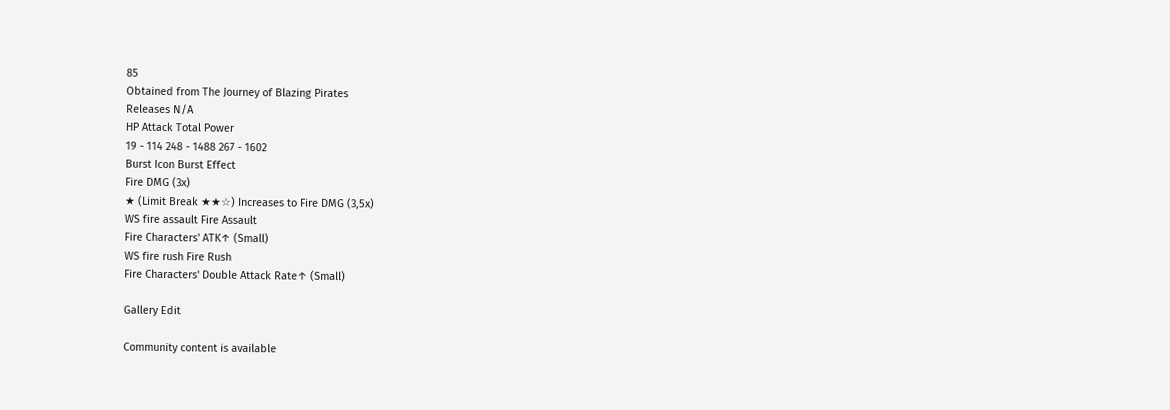85
Obtained from The Journey of Blazing Pirates
Releases N/A
HP Attack Total Power
19 - 114 248 - 1488 267 - 1602
Burst Icon Burst Effect
Fire DMG (3x)
★ (Limit Break ★★☆) Increases to Fire DMG (3,5x)
WS fire assault Fire Assault
Fire Characters' ATK↑ (Small)
WS fire rush Fire Rush
Fire Characters' Double Attack Rate↑ (Small)

Gallery Edit

Community content is available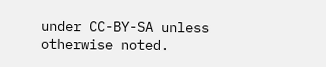under CC-BY-SA unless otherwise noted.